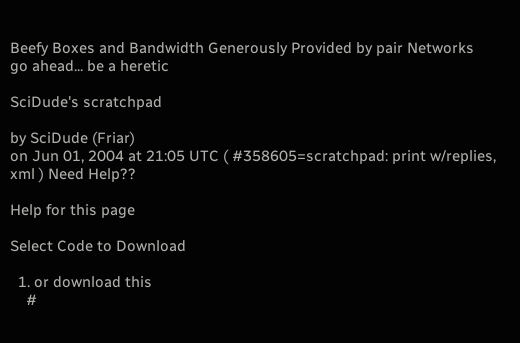Beefy Boxes and Bandwidth Generously Provided by pair Networks
go ahead... be a heretic

SciDude's scratchpad

by SciDude (Friar)
on Jun 01, 2004 at 21:05 UTC ( #358605=scratchpad: print w/replies, xml ) Need Help??

Help for this page

Select Code to Download

  1. or download this
    #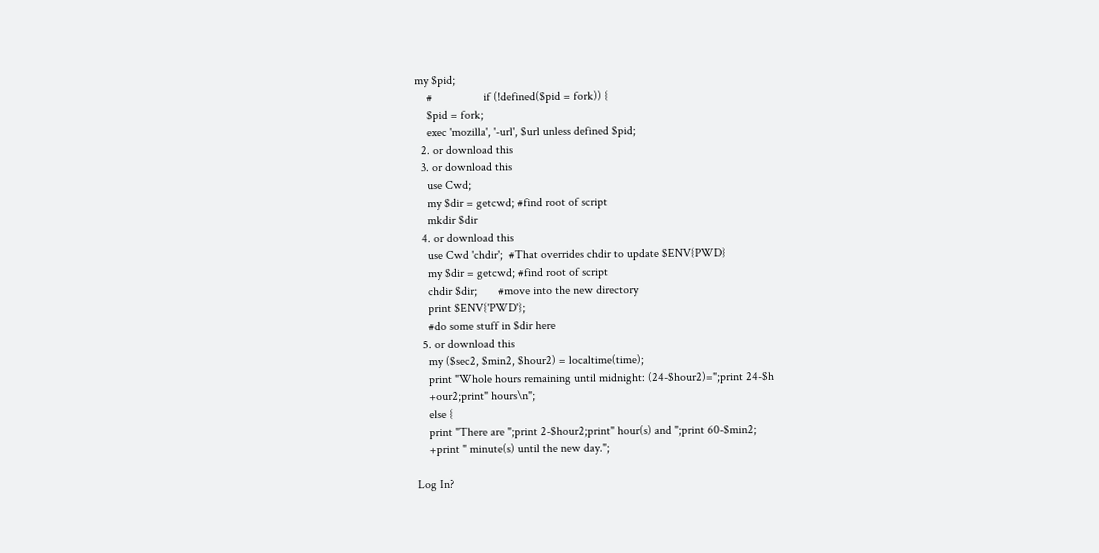my $pid;
    #                 if (!defined($pid = fork)) {
    $pid = fork;
    exec 'mozilla', '-url', $url unless defined $pid;
  2. or download this
  3. or download this
    use Cwd;
    my $dir = getcwd; #find root of script
    mkdir $dir
  4. or download this
    use Cwd 'chdir';  #That overrides chdir to update $ENV{PWD}
    my $dir = getcwd; #find root of script
    chdir $dir;       #move into the new directory
    print $ENV{'PWD'};
    #do some stuff in $dir here
  5. or download this
    my ($sec2, $min2, $hour2) = localtime(time);
    print "Whole hours remaining until midnight: (24-$hour2)=";print 24-$h
    +our2;print" hours\n";
    else {
    print "There are ";print 2-$hour2;print" hour(s) and ";print 60-$min2;
    +print " minute(s) until the new day.";

Log In?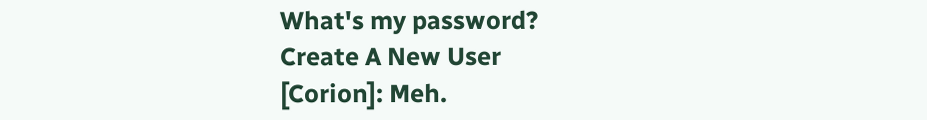What's my password?
Create A New User
[Corion]: Meh.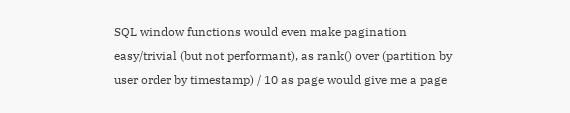SQL window functions would even make pagination easy/trivial (but not performant), as rank() over (partition by user order by timestamp) / 10 as page would give me a page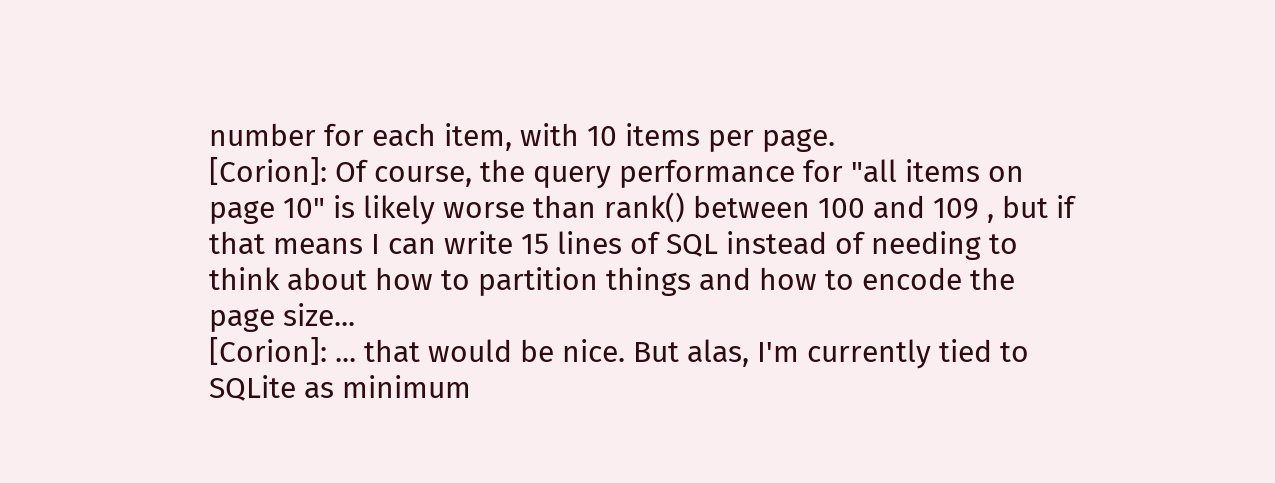number for each item, with 10 items per page.
[Corion]: Of course, the query performance for "all items on page 10" is likely worse than rank() between 100 and 109 , but if that means I can write 15 lines of SQL instead of needing to think about how to partition things and how to encode the page size...
[Corion]: ... that would be nice. But alas, I'm currently tied to SQLite as minimum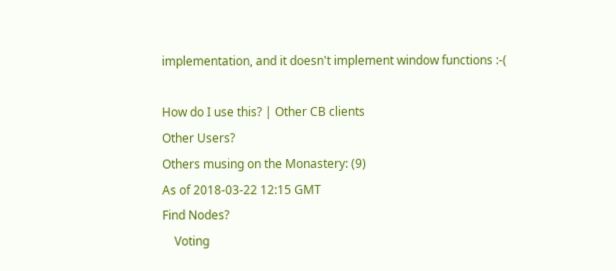implementation, and it doesn't implement window functions :-(

How do I use this? | Other CB clients
Other Users?
Others musing on the Monastery: (9)
As of 2018-03-22 12:15 GMT
Find Nodes?
    Voting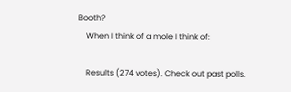Booth?
    When I think of a mole I think of:

    Results (274 votes). Check out past polls.